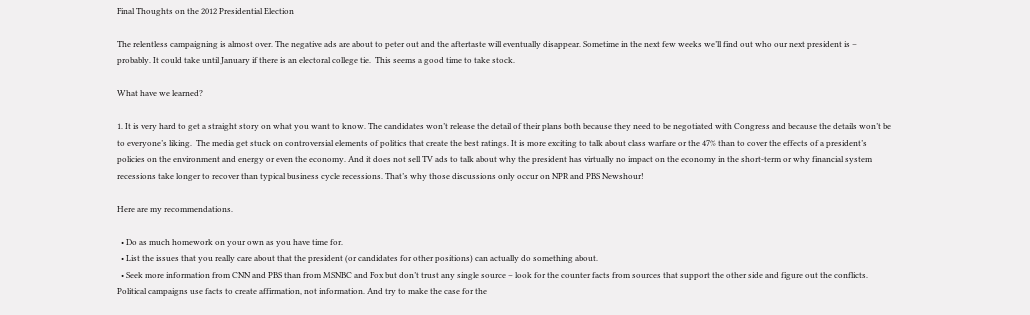Final Thoughts on the 2012 Presidential Election

The relentless campaigning is almost over. The negative ads are about to peter out and the aftertaste will eventually disappear. Sometime in the next few weeks we’ll find out who our next president is – probably. It could take until January if there is an electoral college tie.  This seems a good time to take stock.

What have we learned?

1. It is very hard to get a straight story on what you want to know. The candidates won’t release the detail of their plans both because they need to be negotiated with Congress and because the details won’t be to everyone’s liking.  The media get stuck on controversial elements of politics that create the best ratings. It is more exciting to talk about class warfare or the 47% than to cover the effects of a president’s policies on the environment and energy or even the economy. And it does not sell TV ads to talk about why the president has virtually no impact on the economy in the short-term or why financial system recessions take longer to recover than typical business cycle recessions. That’s why those discussions only occur on NPR and PBS Newshour!

Here are my recommendations.

  • Do as much homework on your own as you have time for.
  • List the issues that you really care about that the president (or candidates for other positions) can actually do something about.
  • Seek more information from CNN and PBS than from MSNBC and Fox but don’t trust any single source – look for the counter facts from sources that support the other side and figure out the conflicts. Political campaigns use facts to create affirmation, not information. And try to make the case for the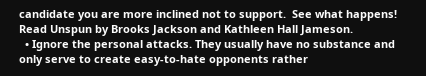candidate you are more inclined not to support.  See what happens!  Read Unspun by Brooks Jackson and Kathleen Hall Jameson.
  • Ignore the personal attacks. They usually have no substance and only serve to create easy-to-hate opponents rather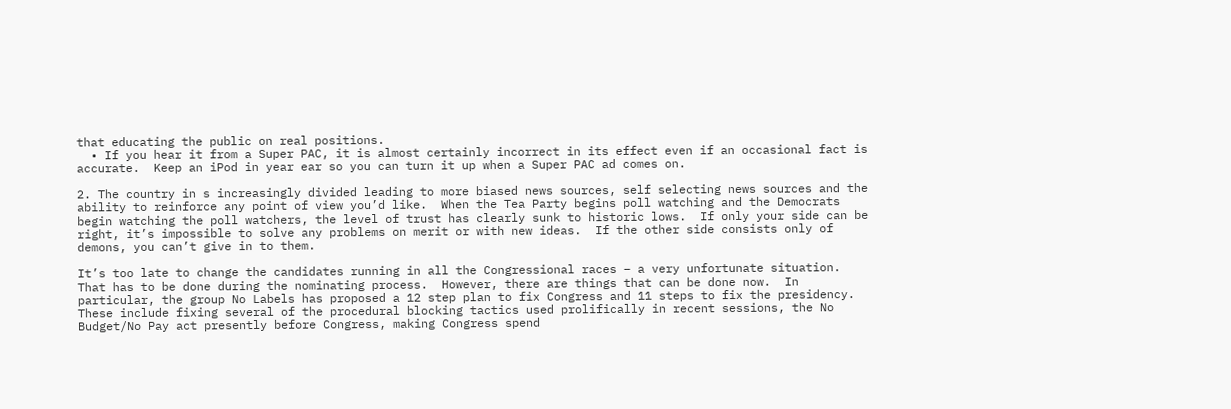that educating the public on real positions.
  • If you hear it from a Super PAC, it is almost certainly incorrect in its effect even if an occasional fact is accurate.  Keep an iPod in year ear so you can turn it up when a Super PAC ad comes on.

2. The country in s increasingly divided leading to more biased news sources, self selecting news sources and the ability to reinforce any point of view you’d like.  When the Tea Party begins poll watching and the Democrats begin watching the poll watchers, the level of trust has clearly sunk to historic lows.  If only your side can be right, it’s impossible to solve any problems on merit or with new ideas.  If the other side consists only of demons, you can’t give in to them.

It’s too late to change the candidates running in all the Congressional races – a very unfortunate situation.  That has to be done during the nominating process.  However, there are things that can be done now.  In particular, the group No Labels has proposed a 12 step plan to fix Congress and 11 steps to fix the presidency.  These include fixing several of the procedural blocking tactics used prolifically in recent sessions, the No Budget/No Pay act presently before Congress, making Congress spend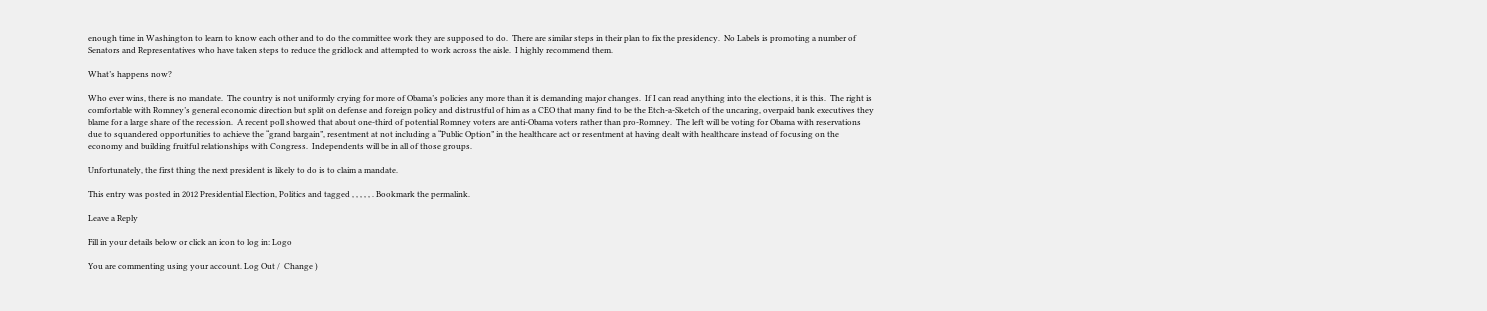enough time in Washington to learn to know each other and to do the committee work they are supposed to do.  There are similar steps in their plan to fix the presidency.  No Labels is promoting a number of Senators and Representatives who have taken steps to reduce the gridlock and attempted to work across the aisle.  I highly recommend them.

What’s happens now?

Who ever wins, there is no mandate.  The country is not uniformly crying for more of Obama’s policies any more than it is demanding major changes.  If I can read anything into the elections, it is this.  The right is comfortable with Romney’s general economic direction but split on defense and foreign policy and distrustful of him as a CEO that many find to be the Etch-a-Sketch of the uncaring, overpaid bank executives they blame for a large share of the recession.  A recent poll showed that about one-third of potential Romney voters are anti-Obama voters rather than pro-Romney.  The left will be voting for Obama with reservations due to squandered opportunities to achieve the “grand bargain”, resentment at not including a “Public Option” in the healthcare act or resentment at having dealt with healthcare instead of focusing on the economy and building fruitful relationships with Congress.  Independents will be in all of those groups.

Unfortunately, the first thing the next president is likely to do is to claim a mandate.

This entry was posted in 2012 Presidential Election, Politics and tagged , , , , , . Bookmark the permalink.

Leave a Reply

Fill in your details below or click an icon to log in: Logo

You are commenting using your account. Log Out /  Change )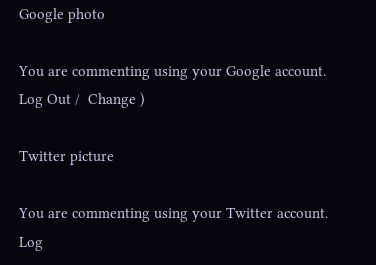Google photo

You are commenting using your Google account. Log Out /  Change )

Twitter picture

You are commenting using your Twitter account. Log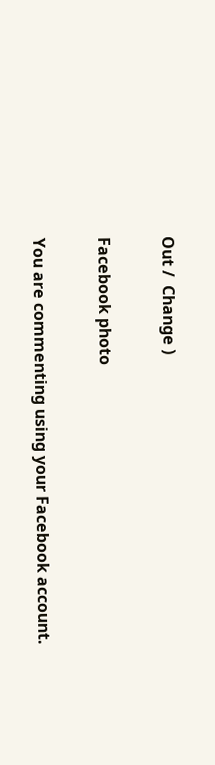Out /  Change )

Facebook photo

You are commenting using your Facebook account.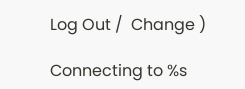Log Out /  Change )

Connecting to %s